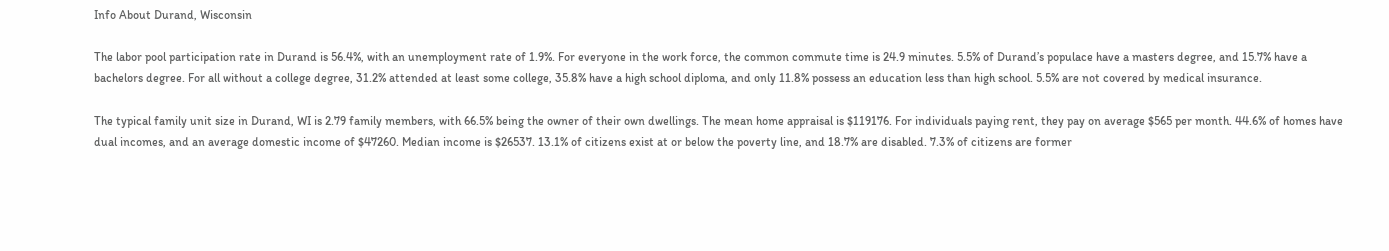Info About Durand, Wisconsin

The labor pool participation rate in Durand is 56.4%, with an unemployment rate of 1.9%. For everyone in the work force, the common commute time is 24.9 minutes. 5.5% of Durand’s populace have a masters degree, and 15.7% have a bachelors degree. For all without a college degree, 31.2% attended at least some college, 35.8% have a high school diploma, and only 11.8% possess an education less than high school. 5.5% are not covered by medical insurance.

The typical family unit size in Durand, WI is 2.79 family members, with 66.5% being the owner of their own dwellings. The mean home appraisal is $119176. For individuals paying rent, they pay on average $565 per month. 44.6% of homes have dual incomes, and an average domestic income of $47260. Median income is $26537. 13.1% of citizens exist at or below the poverty line, and 18.7% are disabled. 7.3% of citizens are former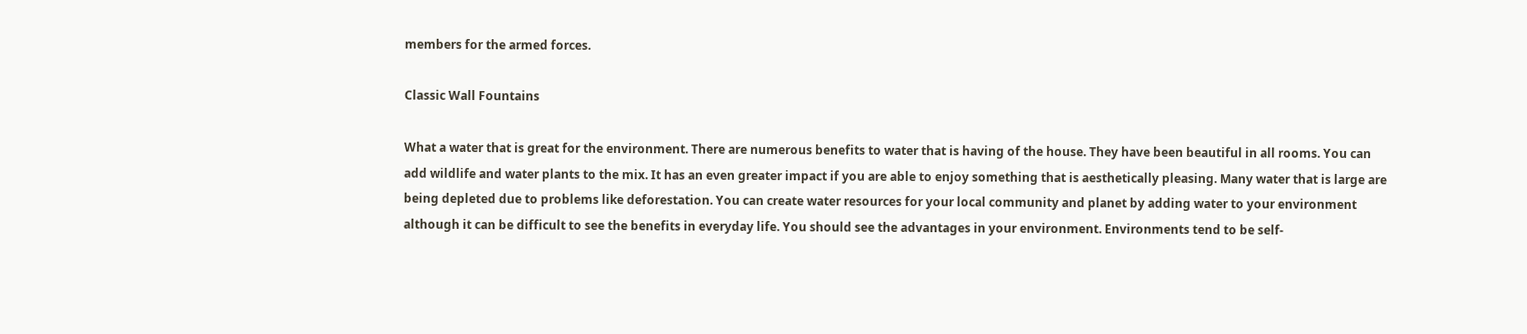members for the armed forces.

Classic Wall Fountains

What a water that is great for the environment. There are numerous benefits to water that is having of the house. They have been beautiful in all rooms. You can add wildlife and water plants to the mix. It has an even greater impact if you are able to enjoy something that is aesthetically pleasing. Many water that is large are being depleted due to problems like deforestation. You can create water resources for your local community and planet by adding water to your environment although it can be difficult to see the benefits in everyday life. You should see the advantages in your environment. Environments tend to be self-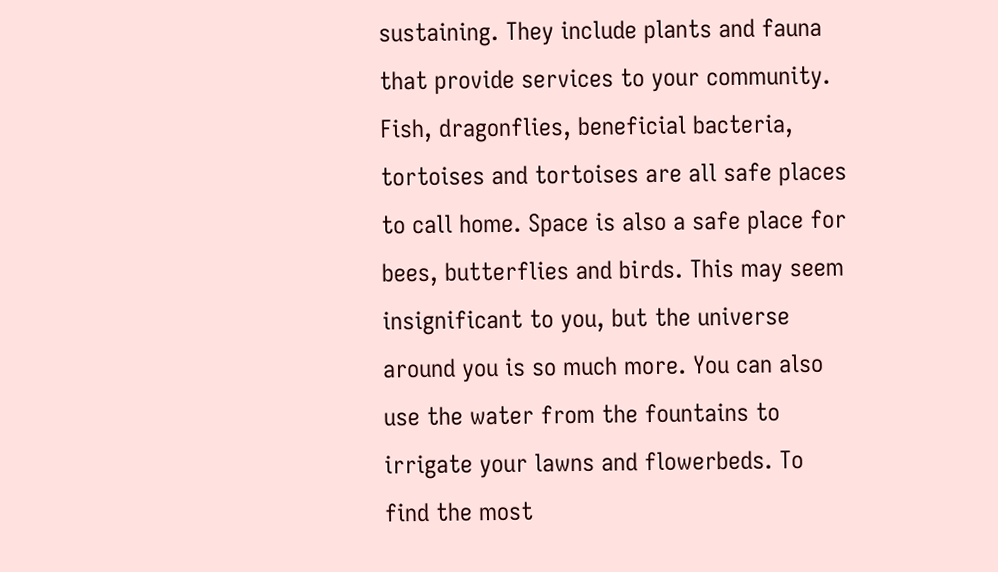sustaining. They include plants and fauna that provide services to your community. Fish, dragonflies, beneficial bacteria, tortoises and tortoises are all safe places to call home. Space is also a safe place for bees, butterflies and birds. This may seem insignificant to you, but the universe around you is so much more. You can also use the water from the fountains to irrigate your lawns and flowerbeds. To find the most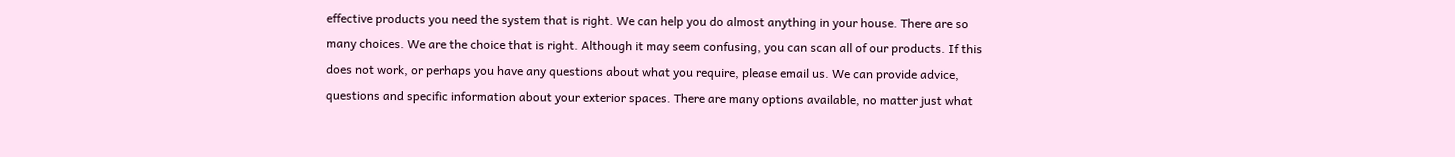effective products you need the system that is right. We can help you do almost anything in your house. There are so many choices. We are the choice that is right. Although it may seem confusing, you can scan all of our products. If this does not work, or perhaps you have any questions about what you require, please email us. We can provide advice, questions and specific information about your exterior spaces. There are many options available, no matter just what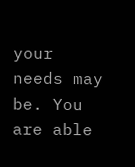your needs may be. You are able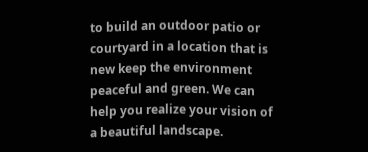to build an outdoor patio or courtyard in a location that is new keep the environment peaceful and green. We can help you realize your vision of a beautiful landscape.